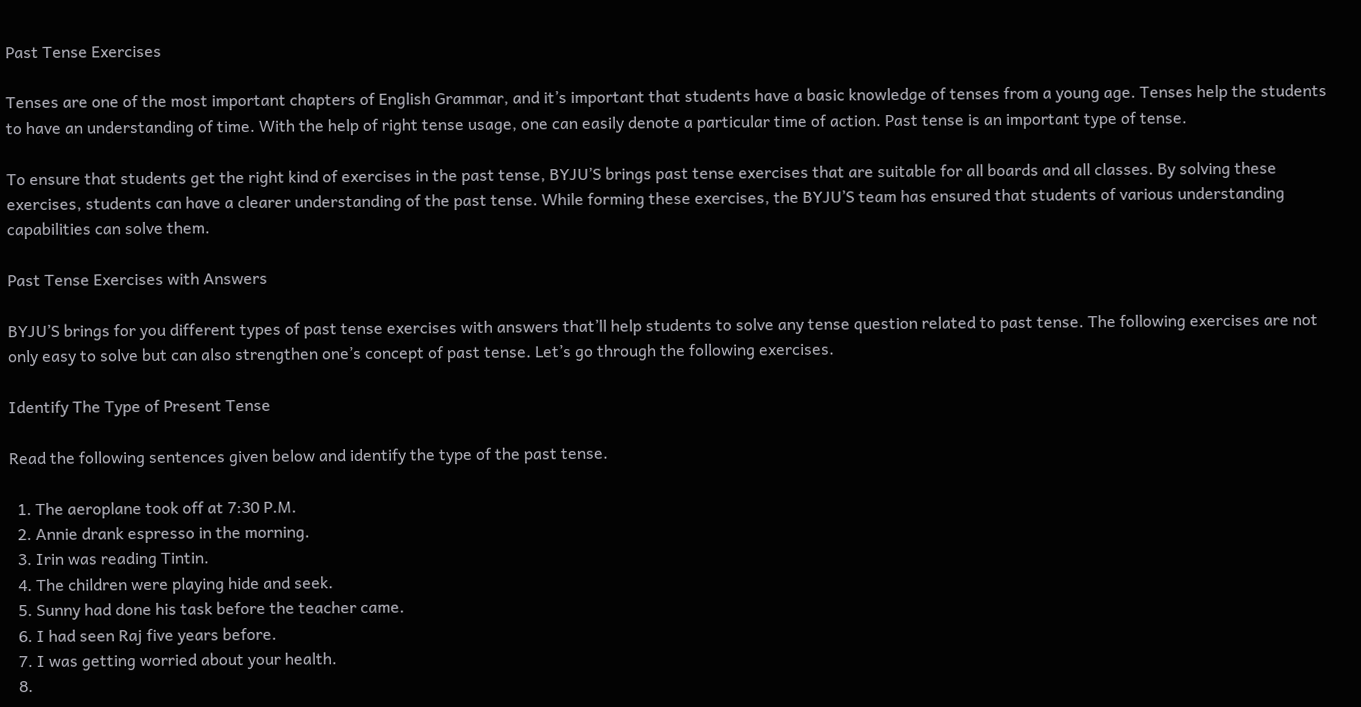Past Tense Exercises

Tenses are one of the most important chapters of English Grammar, and it’s important that students have a basic knowledge of tenses from a young age. Tenses help the students to have an understanding of time. With the help of right tense usage, one can easily denote a particular time of action. Past tense is an important type of tense.

To ensure that students get the right kind of exercises in the past tense, BYJU’S brings past tense exercises that are suitable for all boards and all classes. By solving these exercises, students can have a clearer understanding of the past tense. While forming these exercises, the BYJU’S team has ensured that students of various understanding capabilities can solve them.

Past Tense Exercises with Answers

BYJU’S brings for you different types of past tense exercises with answers that’ll help students to solve any tense question related to past tense. The following exercises are not only easy to solve but can also strengthen one’s concept of past tense. Let’s go through the following exercises.

Identify The Type of Present Tense

Read the following sentences given below and identify the type of the past tense.

  1. The aeroplane took off at 7:30 P.M.
  2. Annie drank espresso in the morning.
  3. Irin was reading Tintin.
  4. The children were playing hide and seek.
  5. Sunny had done his task before the teacher came.
  6. I had seen Raj five years before.
  7. I was getting worried about your health.
  8.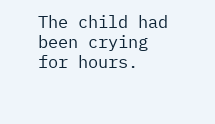The child had been crying for hours.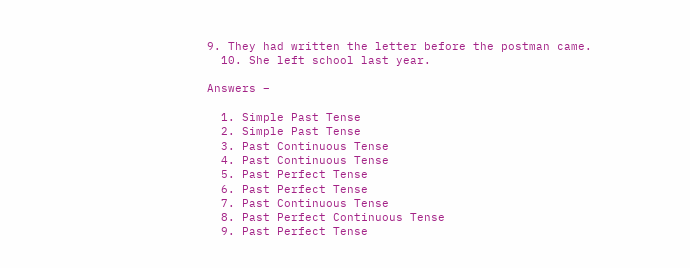9. They had written the letter before the postman came.
  10. She left school last year.

Answers –

  1. Simple Past Tense
  2. Simple Past Tense
  3. Past Continuous Tense
  4. Past Continuous Tense
  5. Past Perfect Tense
  6. Past Perfect Tense
  7. Past Continuous Tense
  8. Past Perfect Continuous Tense
  9. Past Perfect Tense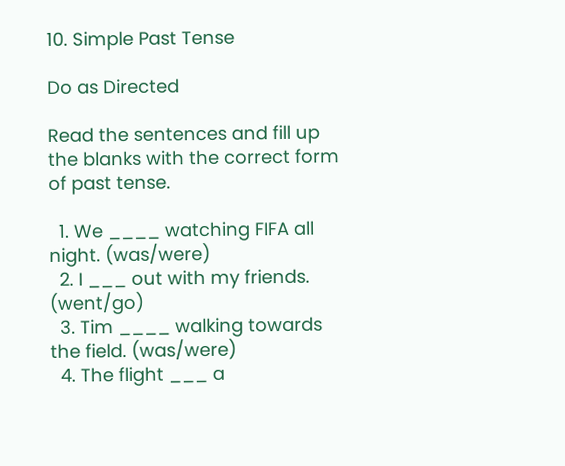10. Simple Past Tense

Do as Directed

Read the sentences and fill up the blanks with the correct form of past tense.

  1. We ____ watching FIFA all night. (was/were)
  2. I ___ out with my friends. (went/go)
  3. Tim ____ walking towards the field. (was/were)
  4. The flight ___ a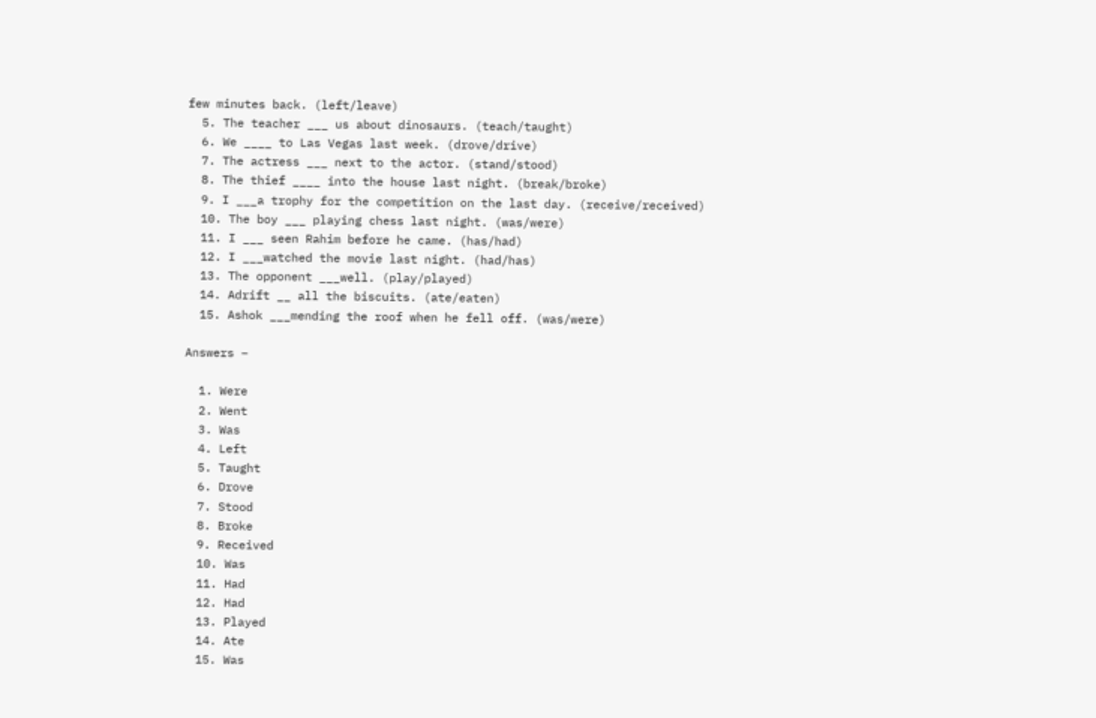few minutes back. (left/leave)
  5. The teacher ___ us about dinosaurs. (teach/taught)
  6. We ____ to Las Vegas last week. (drove/drive)
  7. The actress ___ next to the actor. (stand/stood)
  8. The thief ____ into the house last night. (break/broke)
  9. I ___a trophy for the competition on the last day. (receive/received)
  10. The boy ___ playing chess last night. (was/were)
  11. I ___ seen Rahim before he came. (has/had)
  12. I ___watched the movie last night. (had/has)
  13. The opponent ___well. (play/played)
  14. Adrift __ all the biscuits. (ate/eaten)
  15. Ashok ___mending the roof when he fell off. (was/were)

Answers –

  1. Were
  2. Went
  3. Was
  4. Left
  5. Taught
  6. Drove
  7. Stood
  8. Broke
  9. Received
  10. Was
  11. Had
  12. Had
  13. Played
  14. Ate
  15. Was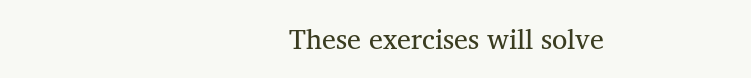These exercises will solve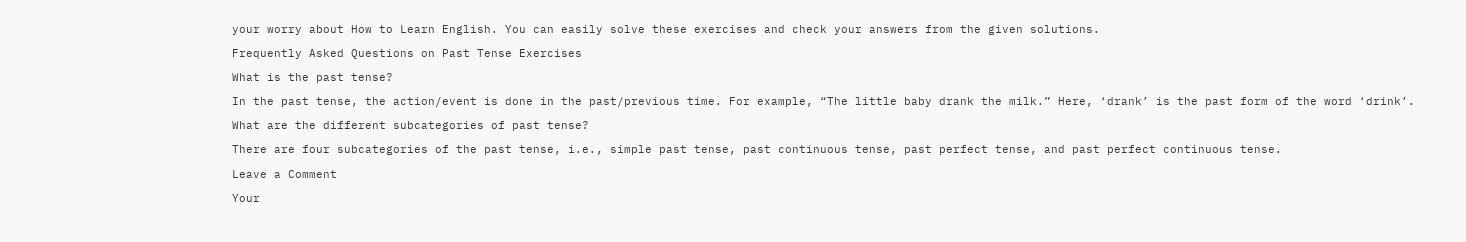your worry about How to Learn English. You can easily solve these exercises and check your answers from the given solutions.

Frequently Asked Questions on Past Tense Exercises

What is the past tense?

In the past tense, the action/event is done in the past/previous time. For example, “The little baby drank the milk.” Here, ‘drank’ is the past form of the word ‘drink’.

What are the different subcategories of past tense?

There are four subcategories of the past tense, i.e., simple past tense, past continuous tense, past perfect tense, and past perfect continuous tense.

Leave a Comment

Your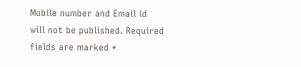Mobile number and Email id will not be published. Required fields are marked *